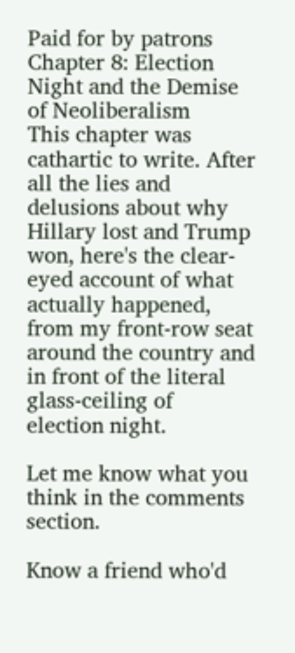Paid for by patrons
Chapter 8: Election Night and the Demise of Neoliberalism
This chapter was cathartic to write. After all the lies and delusions about why Hillary lost and Trump won, here's the clear-eyed account of what actually happened, from my front-row seat around the country and in front of the literal glass-ceiling of election night.

Let me know what you think in the comments section.

Know a friend who'd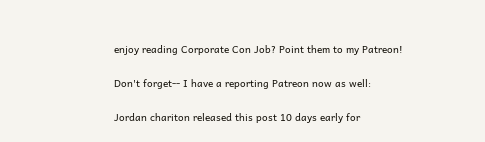enjoy reading Corporate Con Job? Point them to my Patreon!

Don't forget-- I have a reporting Patreon now as well:

Jordan chariton released this post 10 days early for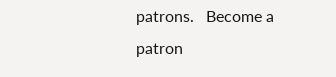patrons.   Become a patron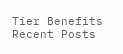Tier Benefits
Recent Posts